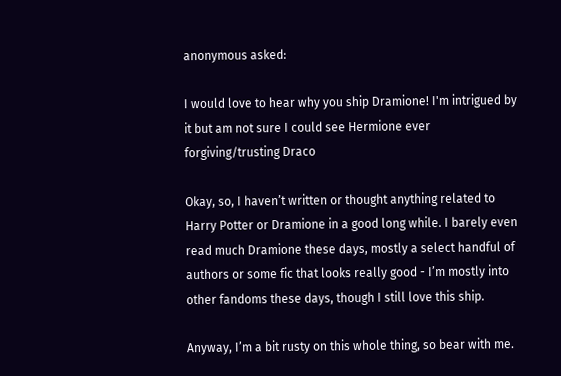anonymous asked:

I would love to hear why you ship Dramione! I'm intrigued by it but am not sure I could see Hermione ever forgiving/trusting Draco

Okay, so, I haven’t written or thought anything related to Harry Potter or Dramione in a good long while. I barely even read much Dramione these days, mostly a select handful of authors or some fic that looks really good - I’m mostly into other fandoms these days, though I still love this ship.

Anyway, I’m a bit rusty on this whole thing, so bear with me.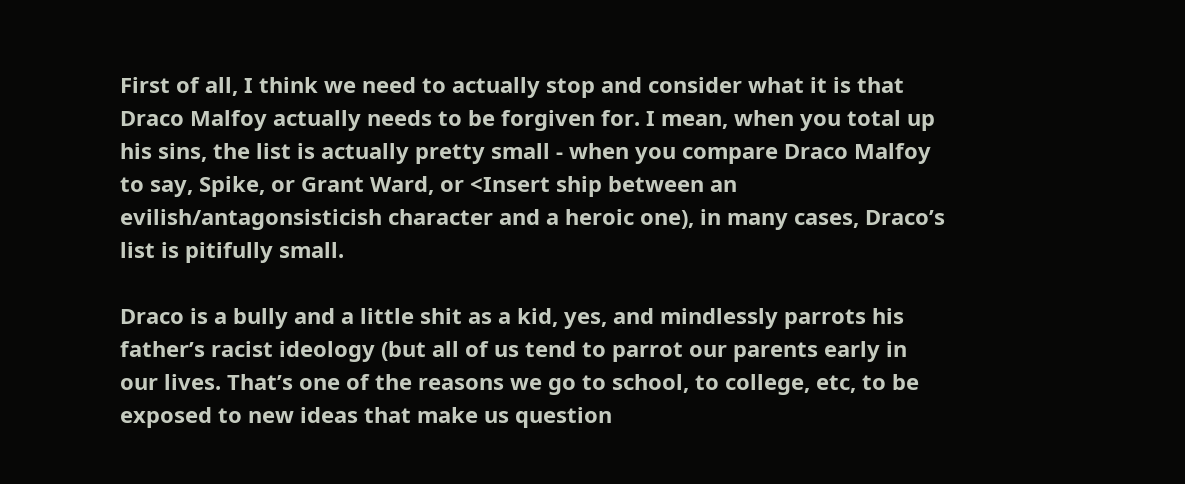First of all, I think we need to actually stop and consider what it is that Draco Malfoy actually needs to be forgiven for. I mean, when you total up his sins, the list is actually pretty small - when you compare Draco Malfoy to say, Spike, or Grant Ward, or <Insert ship between an evilish/antagonsisticish character and a heroic one), in many cases, Draco’s list is pitifully small.

Draco is a bully and a little shit as a kid, yes, and mindlessly parrots his father’s racist ideology (but all of us tend to parrot our parents early in our lives. That’s one of the reasons we go to school, to college, etc, to be exposed to new ideas that make us question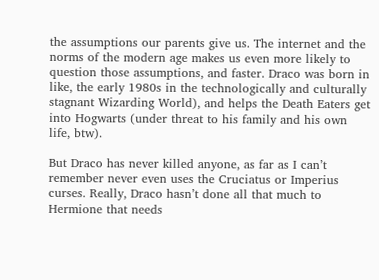the assumptions our parents give us. The internet and the norms of the modern age makes us even more likely to question those assumptions, and faster. Draco was born in like, the early 1980s in the technologically and culturally stagnant Wizarding World), and helps the Death Eaters get into Hogwarts (under threat to his family and his own life, btw).

But Draco has never killed anyone, as far as I can’t remember never even uses the Cruciatus or Imperius curses. Really, Draco hasn’t done all that much to Hermione that needs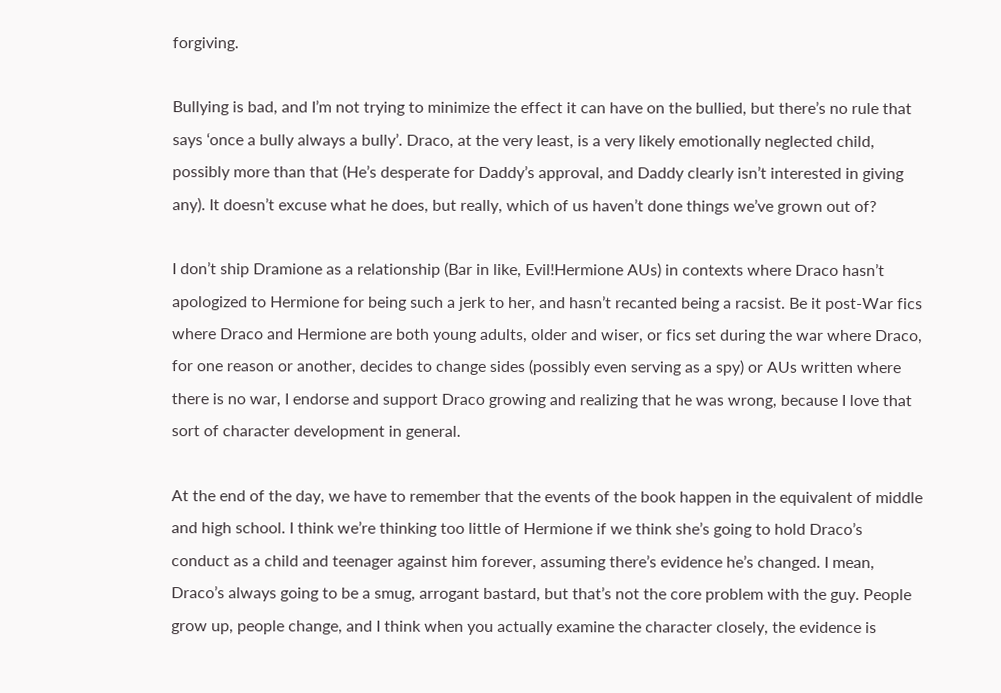forgiving.

Bullying is bad, and I’m not trying to minimize the effect it can have on the bullied, but there’s no rule that says ‘once a bully always a bully’. Draco, at the very least, is a very likely emotionally neglected child, possibly more than that (He’s desperate for Daddy’s approval, and Daddy clearly isn’t interested in giving any). It doesn’t excuse what he does, but really, which of us haven’t done things we’ve grown out of?

I don’t ship Dramione as a relationship (Bar in like, Evil!Hermione AUs) in contexts where Draco hasn’t apologized to Hermione for being such a jerk to her, and hasn’t recanted being a racsist. Be it post-War fics where Draco and Hermione are both young adults, older and wiser, or fics set during the war where Draco, for one reason or another, decides to change sides (possibly even serving as a spy) or AUs written where there is no war, I endorse and support Draco growing and realizing that he was wrong, because I love that sort of character development in general.

At the end of the day, we have to remember that the events of the book happen in the equivalent of middle and high school. I think we’re thinking too little of Hermione if we think she’s going to hold Draco’s conduct as a child and teenager against him forever, assuming there’s evidence he’s changed. I mean, Draco’s always going to be a smug, arrogant bastard, but that’s not the core problem with the guy. People grow up, people change, and I think when you actually examine the character closely, the evidence is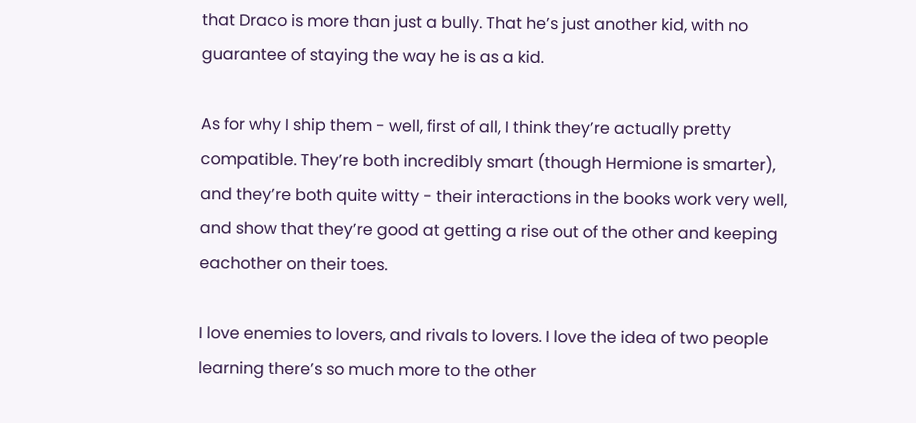that Draco is more than just a bully. That he’s just another kid, with no guarantee of staying the way he is as a kid.

As for why I ship them - well, first of all, I think they’re actually pretty compatible. They’re both incredibly smart (though Hermione is smarter), and they’re both quite witty - their interactions in the books work very well, and show that they’re good at getting a rise out of the other and keeping eachother on their toes.

I love enemies to lovers, and rivals to lovers. I love the idea of two people learning there’s so much more to the other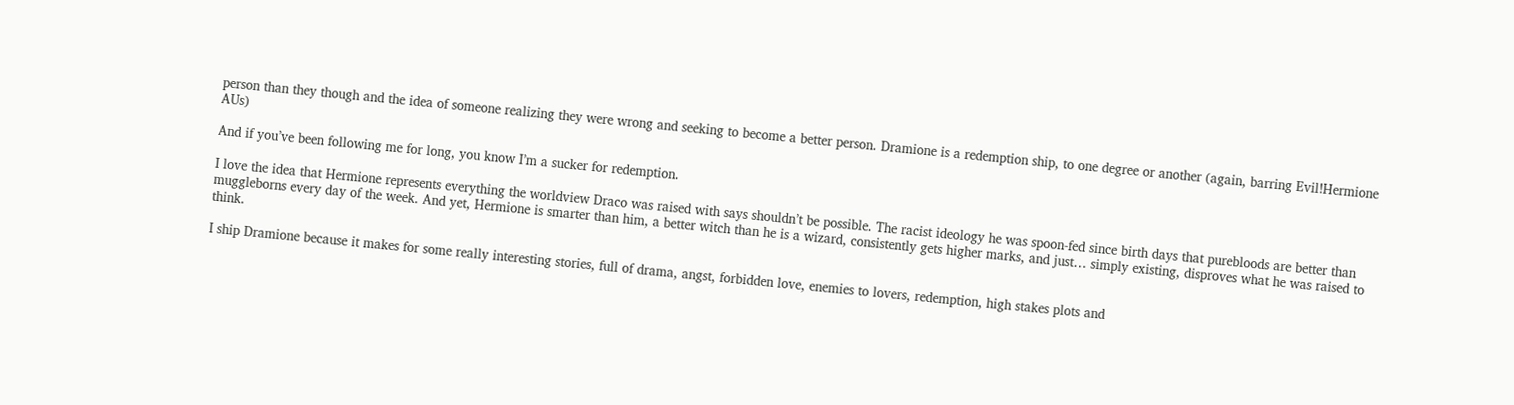person than they though and the idea of someone realizing they were wrong and seeking to become a better person. Dramione is a redemption ship, to one degree or another (again, barring Evil!Hermione AUs)

And if you’ve been following me for long, you know I’m a sucker for redemption.

I love the idea that Hermione represents everything the worldview Draco was raised with says shouldn’t be possible. The racist ideology he was spoon-fed since birth days that purebloods are better than muggleborns every day of the week. And yet, Hermione is smarter than him, a better witch than he is a wizard, consistently gets higher marks, and just… simply existing, disproves what he was raised to think.

I ship Dramione because it makes for some really interesting stories, full of drama, angst, forbidden love, enemies to lovers, redemption, high stakes plots and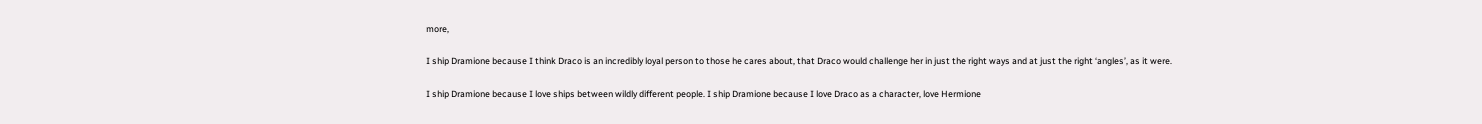more,

I ship Dramione because I think Draco is an incredibly loyal person to those he cares about, that Draco would challenge her in just the right ways and at just the right ‘angles’, as it were.

I ship Dramione because I love ships between wildly different people. I ship Dramione because I love Draco as a character, love Hermione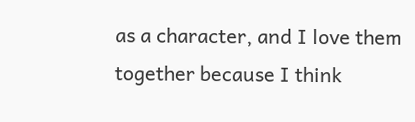as a character, and I love them together because I think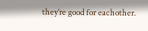they’re good for eachother.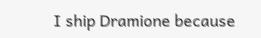I ship Dramione because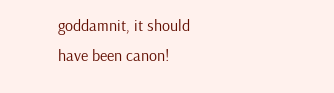goddamnit, it should have been canon!